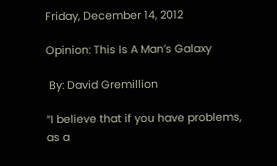Friday, December 14, 2012

Opinion: This Is A Man’s Galaxy

 By: David Gremillion

“I believe that if you have problems, as a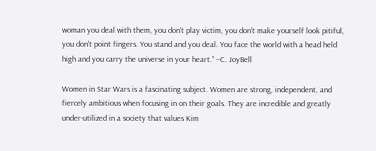woman you deal with them, you don't play victim, you don't make yourself look pitiful, you don't point fingers. You stand and you deal. You face the world with a head held high and you carry the universe in your heart.” –C. JoyBell

Women in Star Wars is a fascinating subject. Women are strong, independent, and fiercely ambitious when focusing in on their goals. They are incredible and greatly under-utilized in a society that values Kim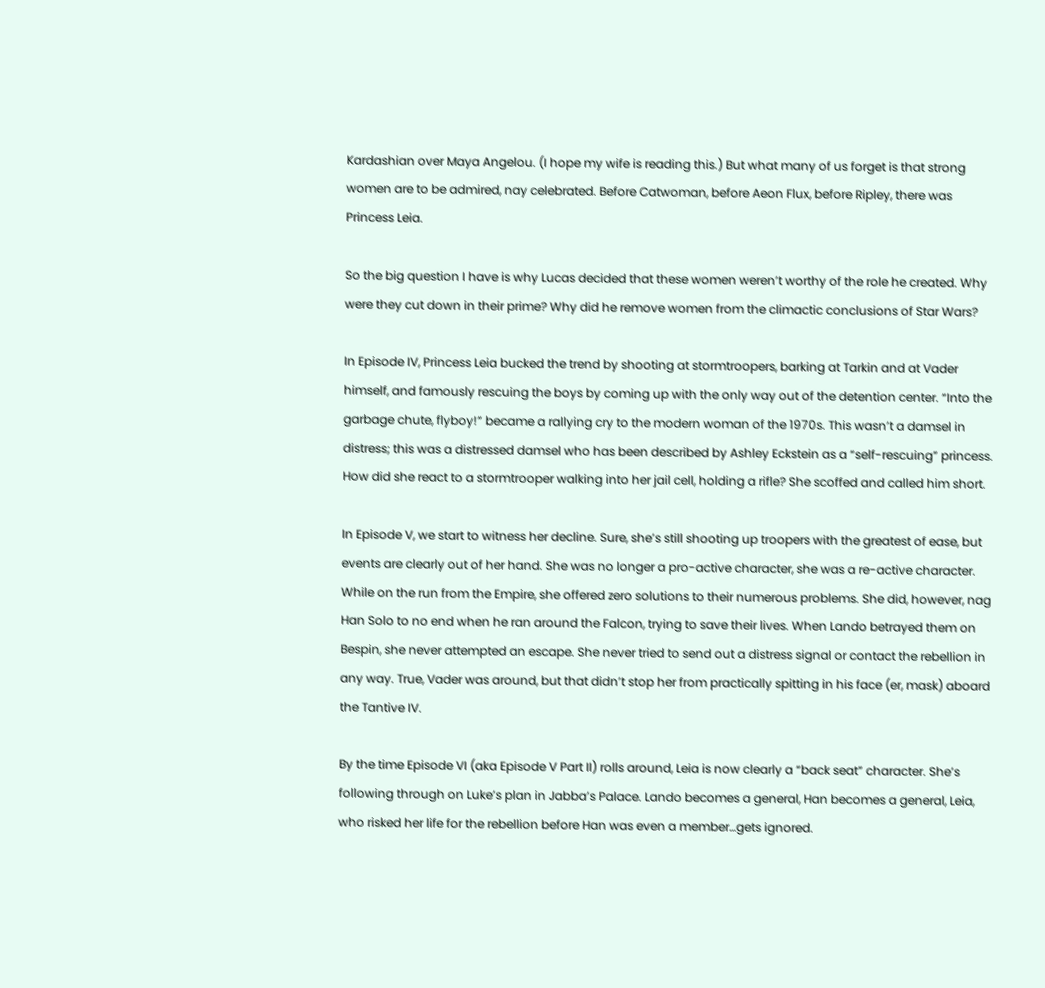Kardashian over Maya Angelou. (I hope my wife is reading this.) But what many of us forget is that strong women are to be admired, nay celebrated. Before Catwoman, before Aeon Flux, before Ripley, there was Princess Leia.

So the big question I have is why Lucas decided that these women weren’t worthy of the role he created. Why were they cut down in their prime? Why did he remove women from the climactic conclusions of Star Wars?

In Episode IV, Princess Leia bucked the trend by shooting at stormtroopers, barking at Tarkin and at Vader himself, and famously rescuing the boys by coming up with the only way out of the detention center. “Into the garbage chute, flyboy!” became a rallying cry to the modern woman of the 1970s. This wasn’t a damsel in distress; this was a distressed damsel who has been described by Ashley Eckstein as a “self-rescuing” princess. How did she react to a stormtrooper walking into her jail cell, holding a rifle? She scoffed and called him short.

In Episode V, we start to witness her decline. Sure, she’s still shooting up troopers with the greatest of ease, but events are clearly out of her hand. She was no longer a pro-active character, she was a re-active character. While on the run from the Empire, she offered zero solutions to their numerous problems. She did, however, nag Han Solo to no end when he ran around the Falcon, trying to save their lives. When Lando betrayed them on Bespin, she never attempted an escape. She never tried to send out a distress signal or contact the rebellion in any way. True, Vader was around, but that didn’t stop her from practically spitting in his face (er, mask) aboard the Tantive IV.

By the time Episode VI (aka Episode V Part II) rolls around, Leia is now clearly a “back seat” character. She’s following through on Luke’s plan in Jabba’s Palace. Lando becomes a general, Han becomes a general, Leia, who risked her life for the rebellion before Han was even a member…gets ignored.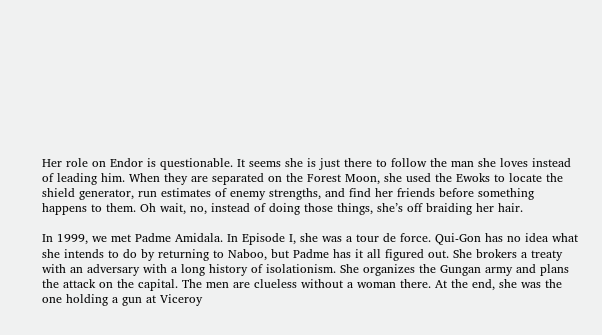Her role on Endor is questionable. It seems she is just there to follow the man she loves instead of leading him. When they are separated on the Forest Moon, she used the Ewoks to locate the shield generator, run estimates of enemy strengths, and find her friends before something happens to them. Oh wait, no, instead of doing those things, she’s off braiding her hair.

In 1999, we met Padme Amidala. In Episode I, she was a tour de force. Qui-Gon has no idea what she intends to do by returning to Naboo, but Padme has it all figured out. She brokers a treaty with an adversary with a long history of isolationism. She organizes the Gungan army and plans the attack on the capital. The men are clueless without a woman there. At the end, she was the one holding a gun at Viceroy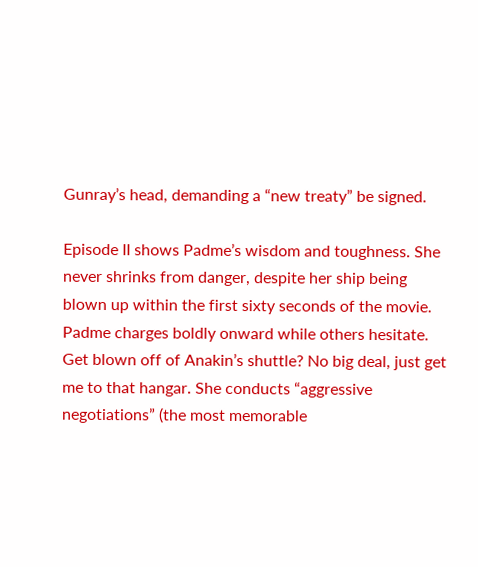Gunray’s head, demanding a “new treaty” be signed.

Episode II shows Padme’s wisdom and toughness. She never shrinks from danger, despite her ship being blown up within the first sixty seconds of the movie. Padme charges boldly onward while others hesitate. Get blown off of Anakin’s shuttle? No big deal, just get me to that hangar. She conducts “aggressive negotiations” (the most memorable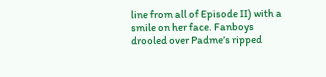line from all of Episode II) with a smile on her face. Fanboys drooled over Padme’s ripped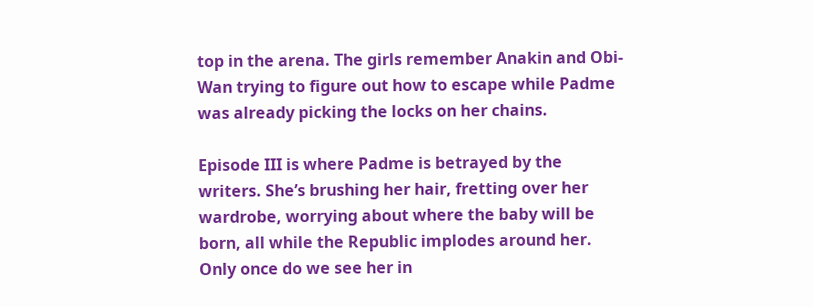top in the arena. The girls remember Anakin and Obi-Wan trying to figure out how to escape while Padme was already picking the locks on her chains.

Episode III is where Padme is betrayed by the writers. She’s brushing her hair, fretting over her wardrobe, worrying about where the baby will be born, all while the Republic implodes around her. Only once do we see her in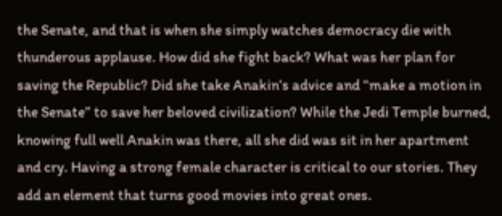the Senate, and that is when she simply watches democracy die with thunderous applause. How did she fight back? What was her plan for saving the Republic? Did she take Anakin’s advice and “make a motion in the Senate” to save her beloved civilization? While the Jedi Temple burned, knowing full well Anakin was there, all she did was sit in her apartment and cry. Having a strong female character is critical to our stories. They add an element that turns good movies into great ones.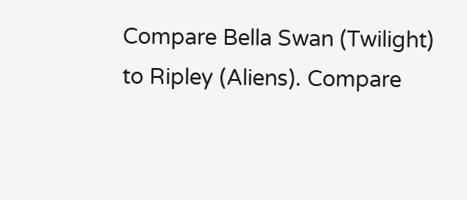Compare Bella Swan (Twilight) to Ripley (Aliens). Compare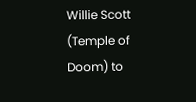Willie Scott (Temple of Doom) to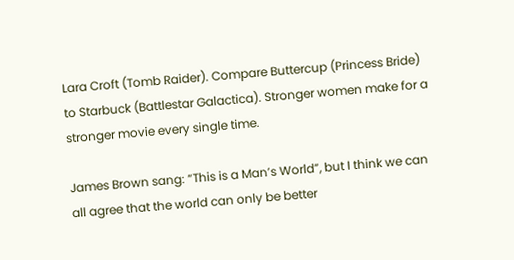Lara Croft (Tomb Raider). Compare Buttercup (Princess Bride) to Starbuck (Battlestar Galactica). Stronger women make for a stronger movie every single time.

James Brown sang: “This is a Man’s World”, but I think we can all agree that the world can only be better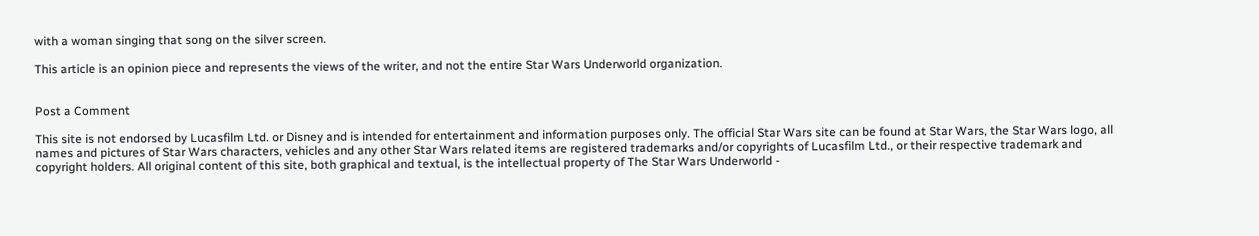with a woman singing that song on the silver screen.

This article is an opinion piece and represents the views of the writer, and not the entire Star Wars Underworld organization.


Post a Comment

This site is not endorsed by Lucasfilm Ltd. or Disney and is intended for entertainment and information purposes only. The official Star Wars site can be found at Star Wars, the Star Wars logo, all names and pictures of Star Wars characters, vehicles and any other Star Wars related items are registered trademarks and/or copyrights of Lucasfilm Ltd., or their respective trademark and copyright holders. All original content of this site, both graphical and textual, is the intellectual property of The Star Wars Underworld -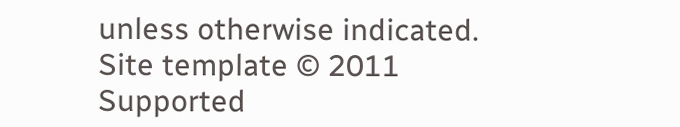unless otherwise indicated.
Site template © 2011 Supported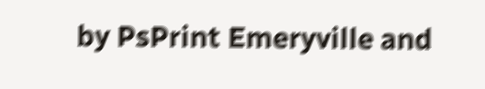by PsPrint Emeryville and